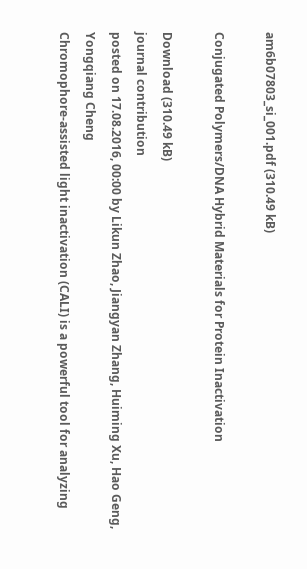am6b07803_si_001.pdf (310.49 kB)

Conjugated Polymers/DNA Hybrid Materials for Protein Inactivation

Download (310.49 kB)
journal contribution
posted on 17.08.2016, 00:00 by Likun Zhao, Jiangyan Zhang, Huiming Xu, Hao Geng, Yongqiang Cheng
Chromophore-assisted light inactivation (CALI) is a powerful tool for analyzing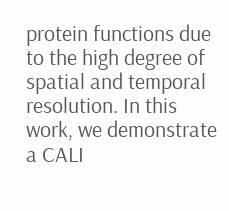protein functions due to the high degree of spatial and temporal resolution. In this work, we demonstrate a CALI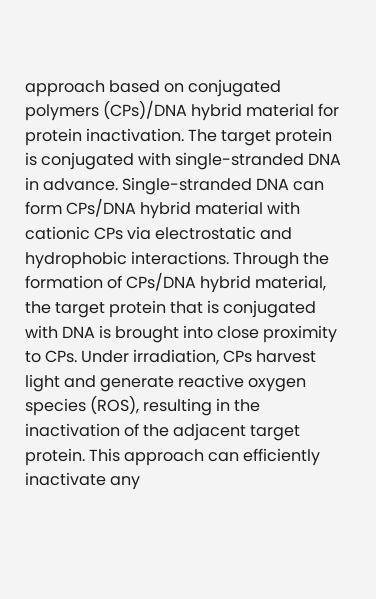approach based on conjugated polymers (CPs)/DNA hybrid material for protein inactivation. The target protein is conjugated with single-stranded DNA in advance. Single-stranded DNA can form CPs/DNA hybrid material with cationic CPs via electrostatic and hydrophobic interactions. Through the formation of CPs/DNA hybrid material, the target protein that is conjugated with DNA is brought into close proximity to CPs. Under irradiation, CPs harvest light and generate reactive oxygen species (ROS), resulting in the inactivation of the adjacent target protein. This approach can efficiently inactivate any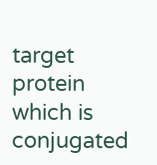target protein which is conjugated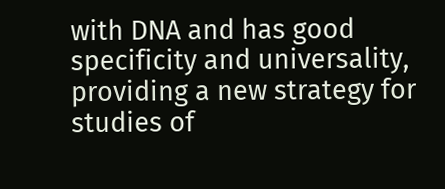with DNA and has good specificity and universality, providing a new strategy for studies of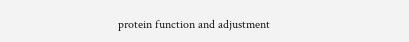protein function and adjustment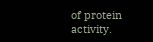of protein activity.